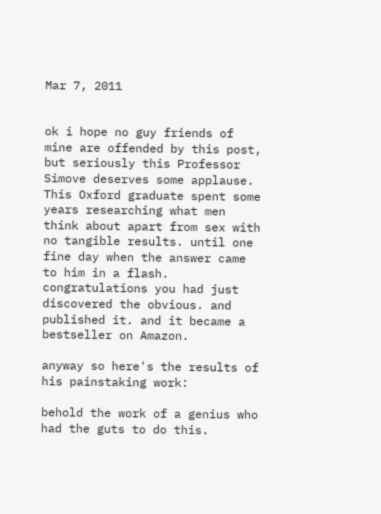Mar 7, 2011


ok i hope no guy friends of mine are offended by this post, but seriously this Professor Simove deserves some applause. This Oxford graduate spent some years researching what men think about apart from sex with no tangible results. until one fine day when the answer came to him in a flash. congratulations you had just discovered the obvious. and published it. and it became a bestseller on Amazon.

anyway so here's the results of his painstaking work:

behold the work of a genius who had the guts to do this.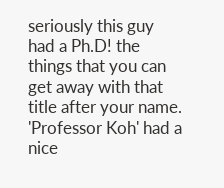seriously this guy had a Ph.D! the things that you can get away with that title after your name. 'Professor Koh' had a nice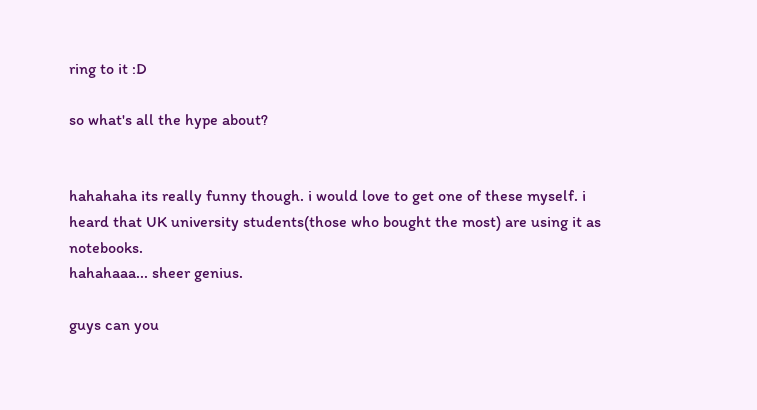ring to it :D

so what's all the hype about?


hahahaha its really funny though. i would love to get one of these myself. i heard that UK university students(those who bought the most) are using it as notebooks.
hahahaaa... sheer genius.

guys can you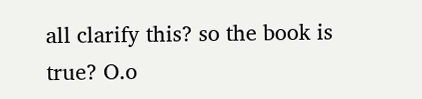all clarify this? so the book is true? O.o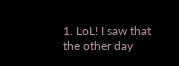1. LoL! I saw that the other day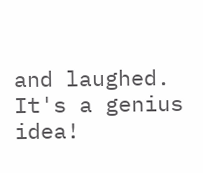and laughed. It's a genius idea!